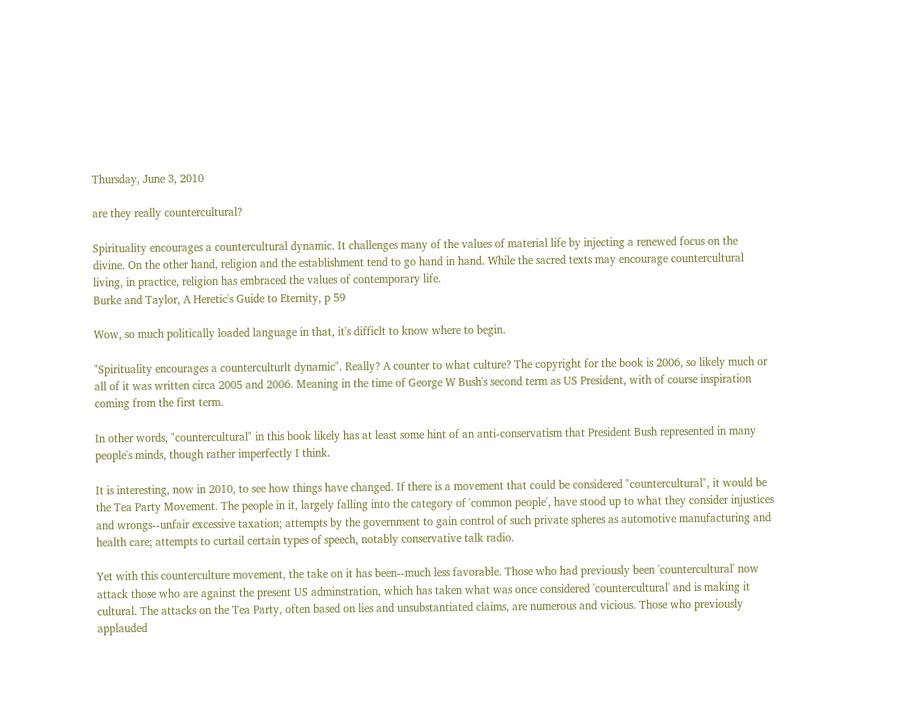Thursday, June 3, 2010

are they really countercultural?

Spirituality encourages a countercultural dynamic. It challenges many of the values of material life by injecting a renewed focus on the divine. On the other hand, religion and the establishment tend to go hand in hand. While the sacred texts may encourage countercultural living, in practice, religion has embraced the values of contemporary life.
Burke and Taylor, A Heretic's Guide to Eternity, p 59

Wow, so much politically loaded language in that, it's difficlt to know where to begin.

"Spirituality encourages a counterculturlt dynamic". Really? A counter to what culture? The copyright for the book is 2006, so likely much or all of it was written circa 2005 and 2006. Meaning in the time of George W Bush's second term as US President, with of course inspiration coming from the first term.

In other words, "countercultural" in this book likely has at least some hint of an anti-conservatism that President Bush represented in many people's minds, though rather imperfectly I think.

It is interesting, now in 2010, to see how things have changed. If there is a movement that could be considered "countercultural", it would be the Tea Party Movement. The people in it, largely falling into the category of 'common people', have stood up to what they consider injustices and wrongs--unfair excessive taxation; attempts by the government to gain control of such private spheres as automotive manufacturing and health care; attempts to curtail certain types of speech, notably conservative talk radio.

Yet with this counterculture movement, the take on it has been--much less favorable. Those who had previously been 'countercultural' now attack those who are against the present US adminstration, which has taken what was once considered 'countercultural' and is making it cultural. The attacks on the Tea Party, often based on lies and unsubstantiated claims, are numerous and vicious. Those who previously applauded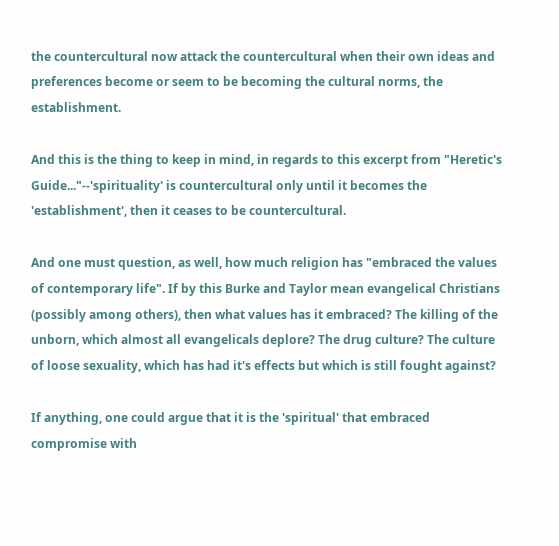the countercultural now attack the countercultural when their own ideas and preferences become or seem to be becoming the cultural norms, the establishment.

And this is the thing to keep in mind, in regards to this excerpt from "Heretic's Guide..."--'spirituality' is countercultural only until it becomes the 'establishment', then it ceases to be countercultural.

And one must question, as well, how much religion has "embraced the values of contemporary life". If by this Burke and Taylor mean evangelical Christians (possibly among others), then what values has it embraced? The killing of the unborn, which almost all evangelicals deplore? The drug culture? The culture of loose sexuality, which has had it's effects but which is still fought against?

If anything, one could argue that it is the 'spiritual' that embraced compromise with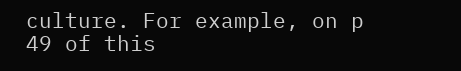culture. For example, on p 49 of this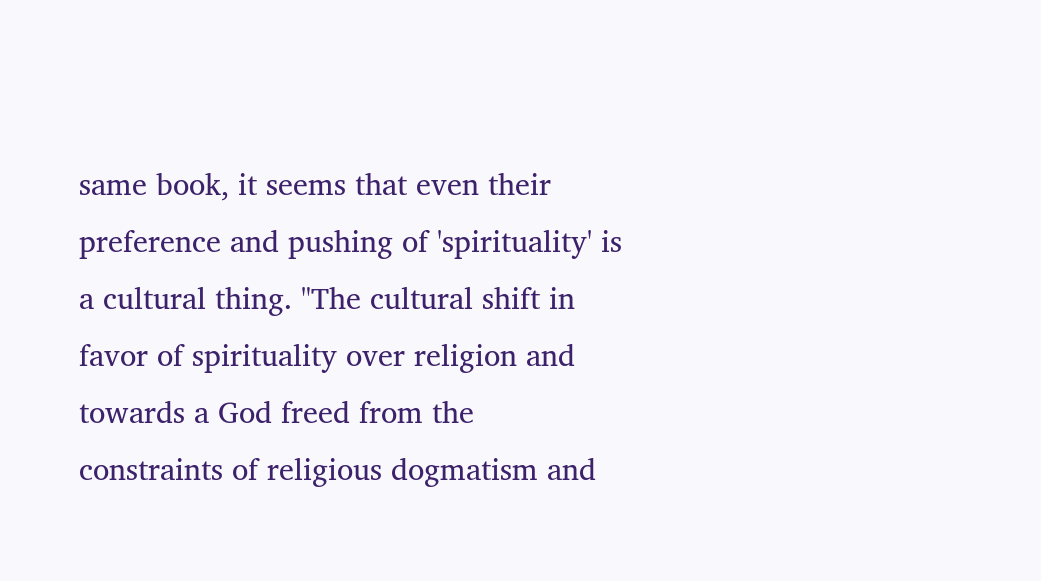same book, it seems that even their preference and pushing of 'spirituality' is a cultural thing. "The cultural shift in favor of spirituality over religion and towards a God freed from the constraints of religious dogmatism and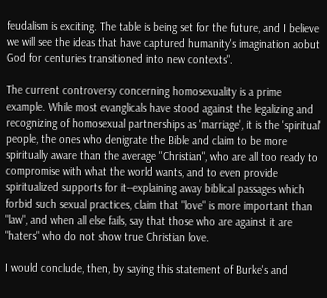feudalism is exciting. The table is being set for the future, and I believe we will see the ideas that have captured humanity's imagination aobut God for centuries transitioned into new contexts".

The current controversy concerning homosexuality is a prime example. While most evanglicals have stood against the legalizing and recognizing of homosexual partnerships as 'marriage', it is the 'spiritual' people, the ones who denigrate the Bible and claim to be more spiritually aware than the average ''Christian", who are all too ready to compromise with what the world wants, and to even provide spiritualized supports for it--explaining away biblical passages which forbid such sexual practices, claim that "love" is more important than "law", and when all else fails, say that those who are against it are "haters" who do not show true Christian love.

I would conclude, then, by saying this statement of Burke's and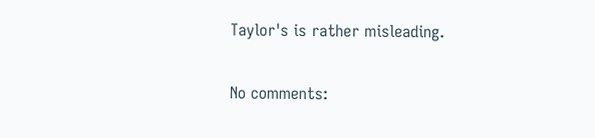Taylor's is rather misleading.

No comments: